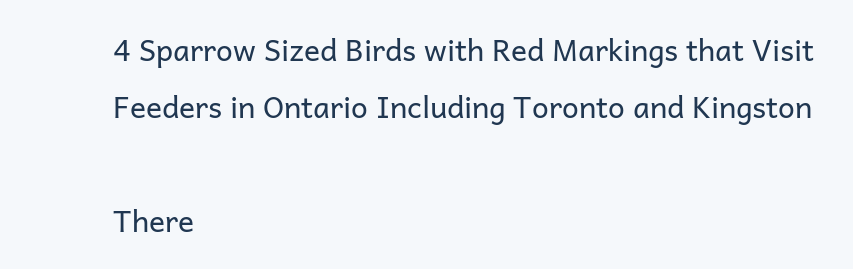4 Sparrow Sized Birds with Red Markings that Visit Feeders in Ontario Including Toronto and Kingston

There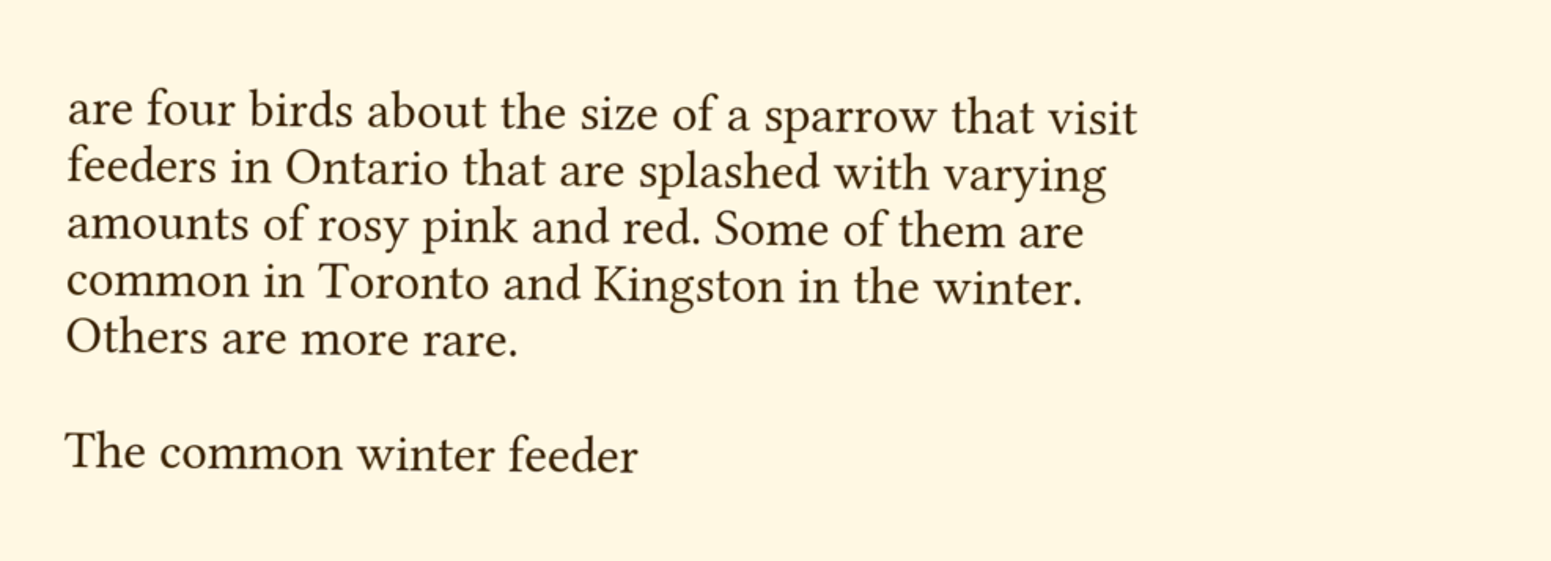are four birds about the size of a sparrow that visit feeders in Ontario that are splashed with varying amounts of rosy pink and red. Some of them are common in Toronto and Kingston in the winter. Others are more rare.

The common winter feeder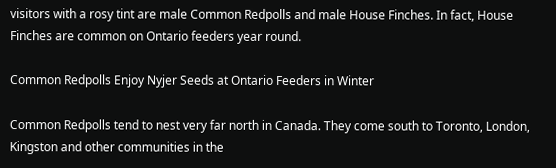visitors with a rosy tint are male Common Redpolls and male House Finches. In fact, House Finches are common on Ontario feeders year round.

Common Redpolls Enjoy Nyjer Seeds at Ontario Feeders in Winter

Common Redpolls tend to nest very far north in Canada. They come south to Toronto, London, Kingston and other communities in the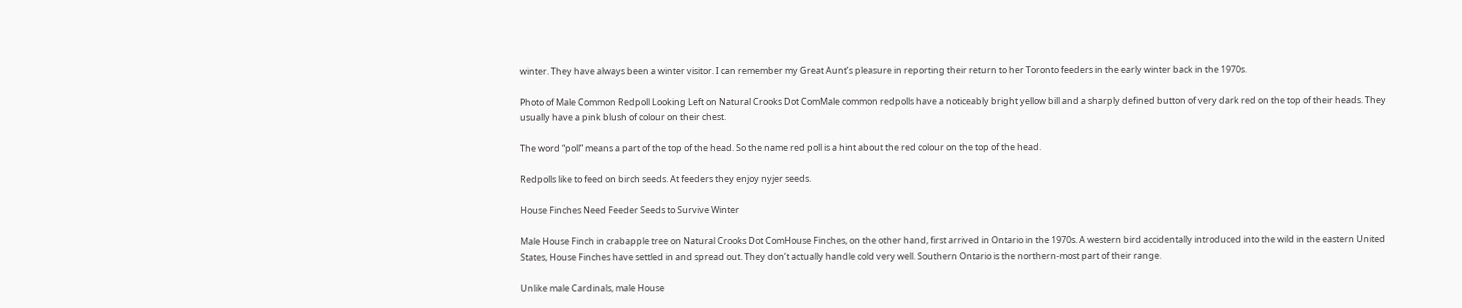winter. They have always been a winter visitor. I can remember my Great Aunt’s pleasure in reporting their return to her Toronto feeders in the early winter back in the 1970s.

Photo of Male Common Redpoll Looking Left on Natural Crooks Dot ComMale common redpolls have a noticeably bright yellow bill and a sharply defined button of very dark red on the top of their heads. They usually have a pink blush of colour on their chest.

The word “poll” means a part of the top of the head. So the name red poll is a hint about the red colour on the top of the head.

Redpolls like to feed on birch seeds. At feeders they enjoy nyjer seeds.

House Finches Need Feeder Seeds to Survive Winter

Male House Finch in crabapple tree on Natural Crooks Dot ComHouse Finches, on the other hand, first arrived in Ontario in the 1970s. A western bird accidentally introduced into the wild in the eastern United States, House Finches have settled in and spread out. They don’t actually handle cold very well. Southern Ontario is the northern-most part of their range.

Unlike male Cardinals, male House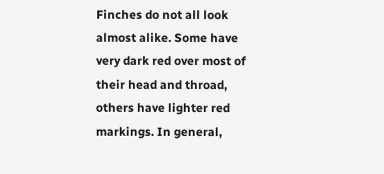Finches do not all look almost alike. Some have very dark red over most of their head and throad, others have lighter red markings. In general,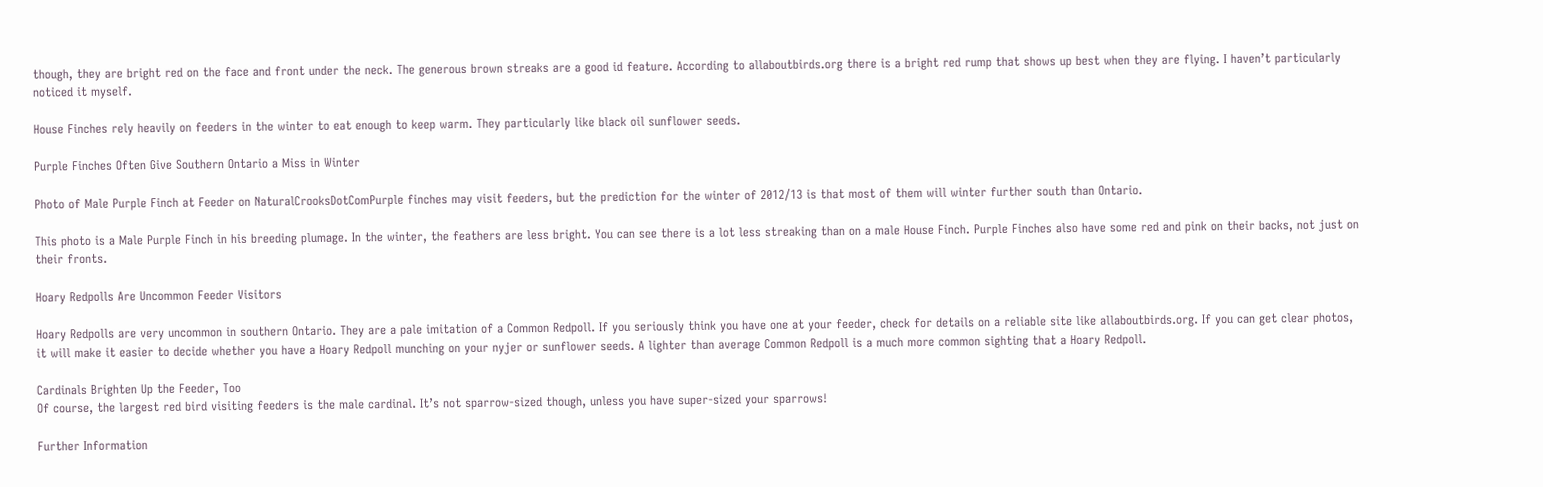though, they are bright red on the face and front under the neck. The generous brown streaks are a good id feature. According to allaboutbirds.org there is a bright red rump that shows up best when they are flying. I haven’t particularly noticed it myself.

House Finches rely heavily on feeders in the winter to eat enough to keep warm. They particularly like black oil sunflower seeds.

Purple Finches Often Give Southern Ontario a Miss in Winter

Photo of Male Purple Finch at Feeder on NaturalCrooksDotComPurple finches may visit feeders, but the prediction for the winter of 2012/13 is that most of them will winter further south than Ontario.

This photo is a Male Purple Finch in his breeding plumage. In the winter, the feathers are less bright. You can see there is a lot less streaking than on a male House Finch. Purple Finches also have some red and pink on their backs, not just on their fronts.

Hoary Redpolls Are Uncommon Feeder Visitors

Hoary Redpolls are very uncommon in southern Ontario. They are a pale imitation of a Common Redpoll. If you seriously think you have one at your feeder, check for details on a reliable site like allaboutbirds.org. If you can get clear photos, it will make it easier to decide whether you have a Hoary Redpoll munching on your nyjer or sunflower seeds. A lighter than average Common Redpoll is a much more common sighting that a Hoary Redpoll.

Cardinals Brighten Up the Feeder, Too
Of course, the largest red bird visiting feeders is the male cardinal. It’s not sparrow-sized though, unless you have super-sized your sparrows!

Further Information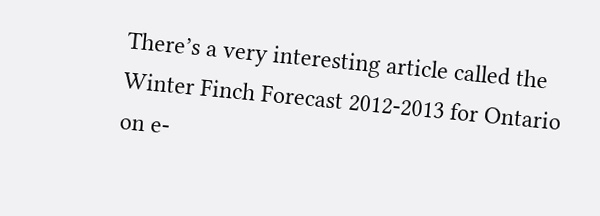There’s a very interesting article called the Winter Finch Forecast 2012-2013 for Ontario on e-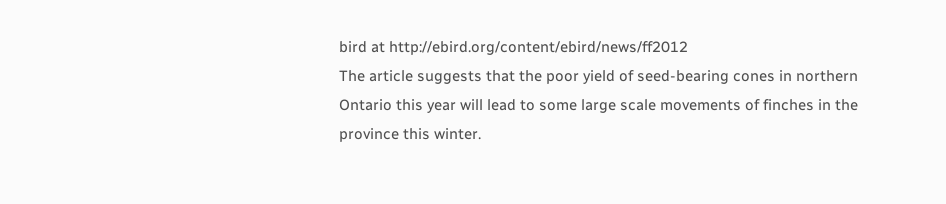bird at http://ebird.org/content/ebird/news/ff2012
The article suggests that the poor yield of seed-bearing cones in northern Ontario this year will lead to some large scale movements of finches in the province this winter.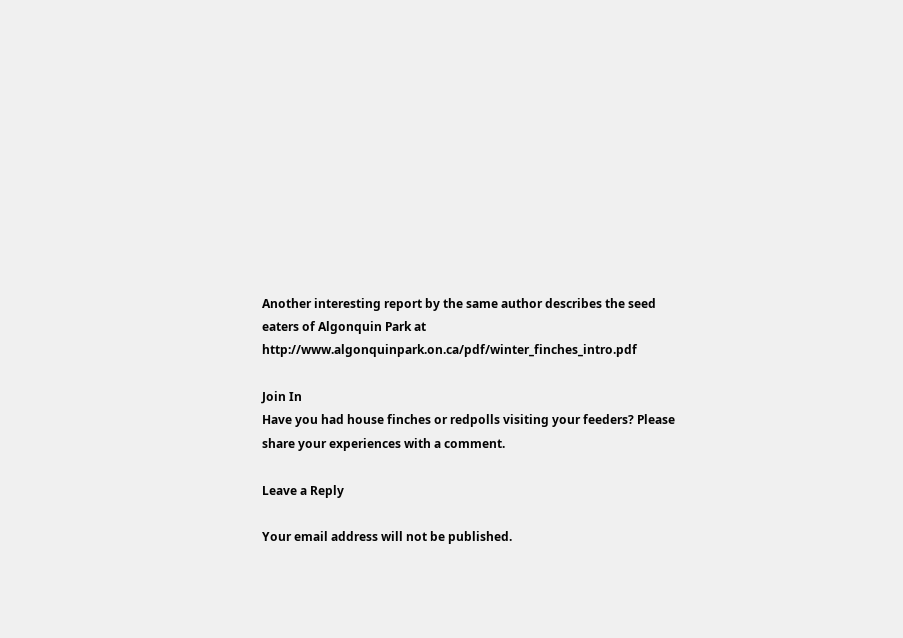Another interesting report by the same author describes the seed eaters of Algonquin Park at http://www.algonquinpark.on.ca/pdf/winter_finches_intro.pdf

Join In
Have you had house finches or redpolls visiting your feeders? Please share your experiences with a comment.

Leave a Reply

Your email address will not be published.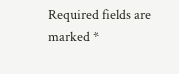Required fields are marked *